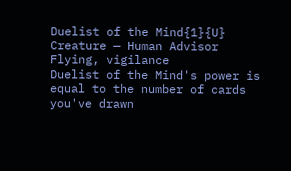Duelist of the Mind{1}{U}
Creature — Human Advisor
Flying, vigilance
Duelist of the Mind's power is equal to the number of cards you've drawn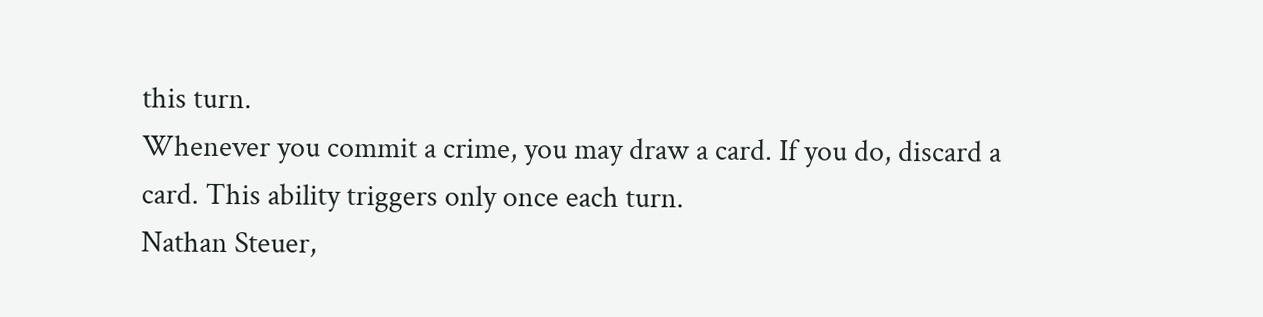this turn.
Whenever you commit a crime, you may draw a card. If you do, discard a card. This ability triggers only once each turn.
Nathan Steuer,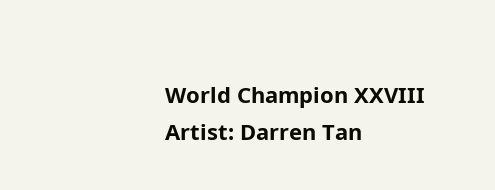World Champion XXVIII
Artist: Darren Tan